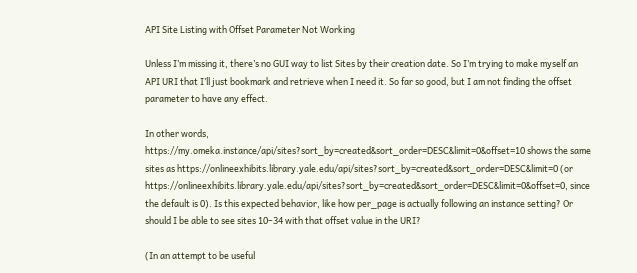API Site Listing with Offset Parameter Not Working

Unless I’m missing it, there’s no GUI way to list Sites by their creation date. So I’m trying to make myself an API URI that I’ll just bookmark and retrieve when I need it. So far so good, but I am not finding the offset parameter to have any effect.

In other words,
https://my.omeka.instance/api/sites?sort_by=created&sort_order=DESC&limit=0&offset=10 shows the same sites as https://onlineexhibits.library.yale.edu/api/sites?sort_by=created&sort_order=DESC&limit=0 (or https://onlineexhibits.library.yale.edu/api/sites?sort_by=created&sort_order=DESC&limit=0&offset=0, since the default is 0). Is this expected behavior, like how per_page is actually following an instance setting? Or should I be able to see sites 10–34 with that offset value in the URI?

(In an attempt to be useful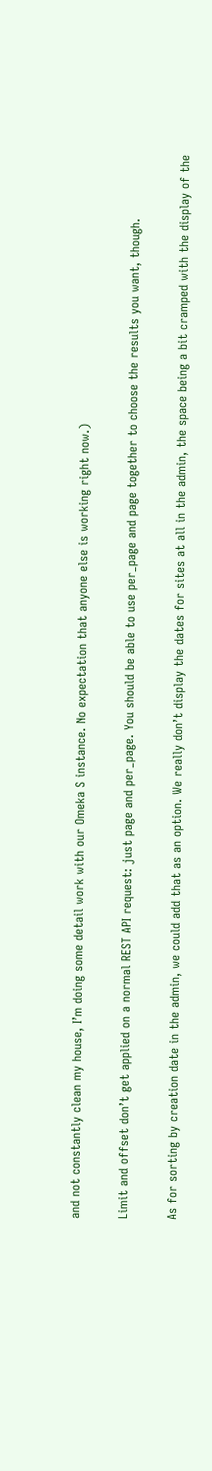and not constantly clean my house, I’m doing some detail work with our Omeka S instance. No expectation that anyone else is working right now.)

Limit and offset don’t get applied on a normal REST API request: just page and per_page. You should be able to use per_page and page together to choose the results you want, though.

As for sorting by creation date in the admin, we could add that as an option. We really don’t display the dates for sites at all in the admin, the space being a bit cramped with the display of the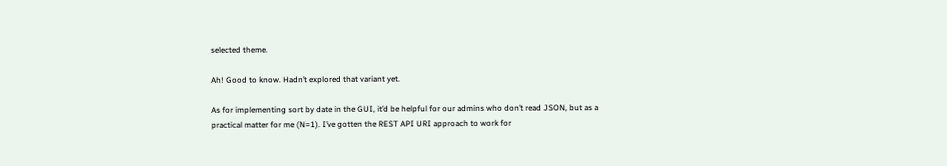selected theme.

Ah! Good to know. Hadn’t explored that variant yet.

As for implementing sort by date in the GUI, it’d be helpful for our admins who don’t read JSON, but as a practical matter for me (N=1). I’ve gotten the REST API URI approach to work for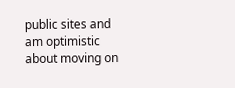public sites and am optimistic about moving on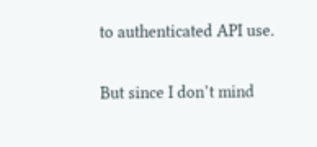to authenticated API use.

But since I don’t mind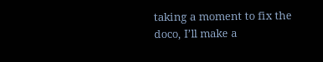taking a moment to fix the doco, I’ll make a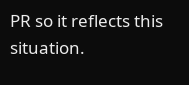PR so it reflects this situation.